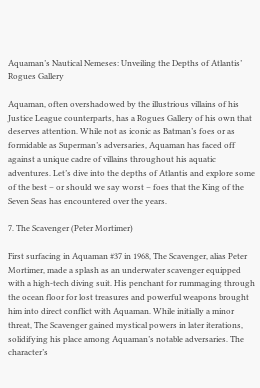Aquaman’s Nautical Nemeses: Unveiling the Depths of Atlantis’ Rogues Gallery

Aquaman, often overshadowed by the illustrious villains of his Justice League counterparts, has a Rogues Gallery of his own that deserves attention. While not as iconic as Batman’s foes or as formidable as Superman’s adversaries, Aquaman has faced off against a unique cadre of villains throughout his aquatic adventures. Let’s dive into the depths of Atlantis and explore some of the best – or should we say worst – foes that the King of the Seven Seas has encountered over the years.

7. The Scavenger (Peter Mortimer)

First surfacing in Aquaman #37 in 1968, The Scavenger, alias Peter Mortimer, made a splash as an underwater scavenger equipped with a high-tech diving suit. His penchant for rummaging through the ocean floor for lost treasures and powerful weapons brought him into direct conflict with Aquaman. While initially a minor threat, The Scavenger gained mystical powers in later iterations, solidifying his place among Aquaman’s notable adversaries. The character’s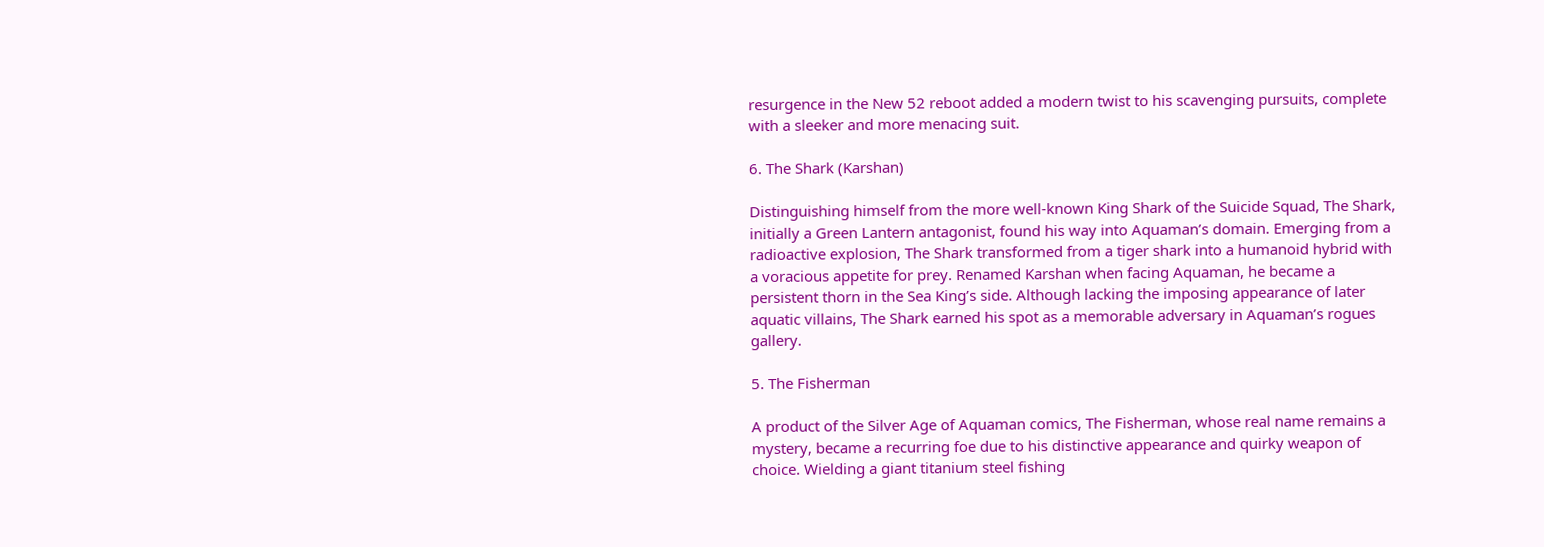resurgence in the New 52 reboot added a modern twist to his scavenging pursuits, complete with a sleeker and more menacing suit.

6. The Shark (Karshan)

Distinguishing himself from the more well-known King Shark of the Suicide Squad, The Shark, initially a Green Lantern antagonist, found his way into Aquaman’s domain. Emerging from a radioactive explosion, The Shark transformed from a tiger shark into a humanoid hybrid with a voracious appetite for prey. Renamed Karshan when facing Aquaman, he became a persistent thorn in the Sea King’s side. Although lacking the imposing appearance of later aquatic villains, The Shark earned his spot as a memorable adversary in Aquaman’s rogues gallery.

5. The Fisherman

A product of the Silver Age of Aquaman comics, The Fisherman, whose real name remains a mystery, became a recurring foe due to his distinctive appearance and quirky weapon of choice. Wielding a giant titanium steel fishing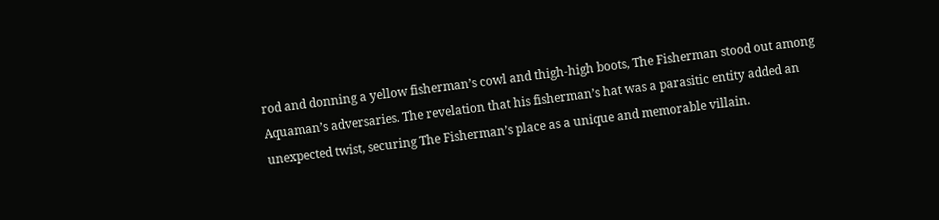rod and donning a yellow fisherman’s cowl and thigh-high boots, The Fisherman stood out among Aquaman’s adversaries. The revelation that his fisherman’s hat was a parasitic entity added an unexpected twist, securing The Fisherman’s place as a unique and memorable villain.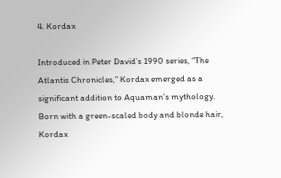4. Kordax

Introduced in Peter David’s 1990 series, “The Atlantis Chronicles,” Kordax emerged as a significant addition to Aquaman’s mythology. Born with a green-scaled body and blonde hair, Kordax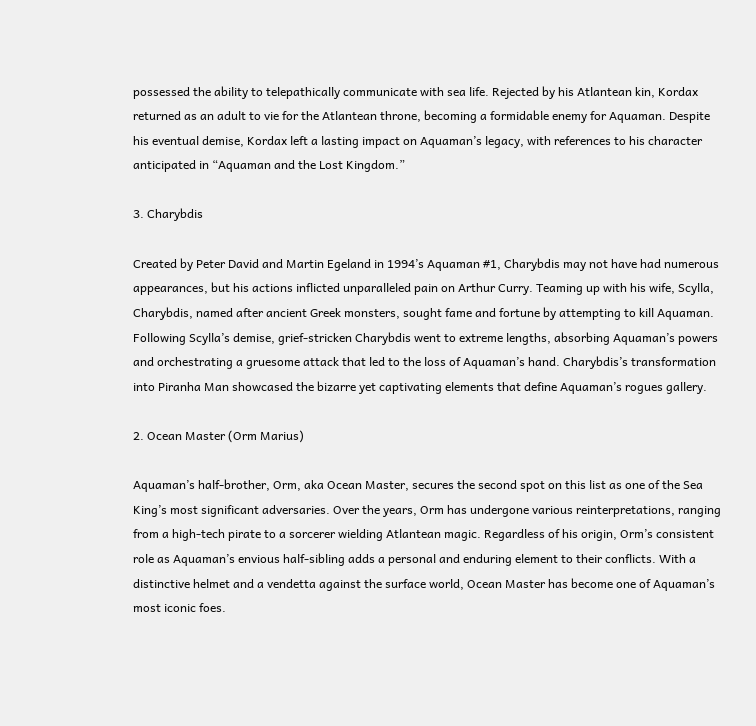possessed the ability to telepathically communicate with sea life. Rejected by his Atlantean kin, Kordax returned as an adult to vie for the Atlantean throne, becoming a formidable enemy for Aquaman. Despite his eventual demise, Kordax left a lasting impact on Aquaman’s legacy, with references to his character anticipated in “Aquaman and the Lost Kingdom.”

3. Charybdis

Created by Peter David and Martin Egeland in 1994’s Aquaman #1, Charybdis may not have had numerous appearances, but his actions inflicted unparalleled pain on Arthur Curry. Teaming up with his wife, Scylla, Charybdis, named after ancient Greek monsters, sought fame and fortune by attempting to kill Aquaman. Following Scylla’s demise, grief-stricken Charybdis went to extreme lengths, absorbing Aquaman’s powers and orchestrating a gruesome attack that led to the loss of Aquaman’s hand. Charybdis’s transformation into Piranha Man showcased the bizarre yet captivating elements that define Aquaman’s rogues gallery.

2. Ocean Master (Orm Marius)

Aquaman’s half-brother, Orm, aka Ocean Master, secures the second spot on this list as one of the Sea King’s most significant adversaries. Over the years, Orm has undergone various reinterpretations, ranging from a high-tech pirate to a sorcerer wielding Atlantean magic. Regardless of his origin, Orm’s consistent role as Aquaman’s envious half-sibling adds a personal and enduring element to their conflicts. With a distinctive helmet and a vendetta against the surface world, Ocean Master has become one of Aquaman’s most iconic foes.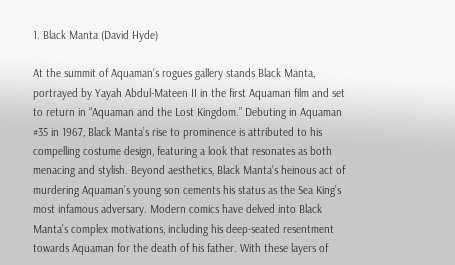1. Black Manta (David Hyde)

At the summit of Aquaman’s rogues gallery stands Black Manta, portrayed by Yayah Abdul-Mateen II in the first Aquaman film and set to return in “Aquaman and the Lost Kingdom.” Debuting in Aquaman #35 in 1967, Black Manta’s rise to prominence is attributed to his compelling costume design, featuring a look that resonates as both menacing and stylish. Beyond aesthetics, Black Manta’s heinous act of murdering Aquaman’s young son cements his status as the Sea King’s most infamous adversary. Modern comics have delved into Black Manta’s complex motivations, including his deep-seated resentment towards Aquaman for the death of his father. With these layers of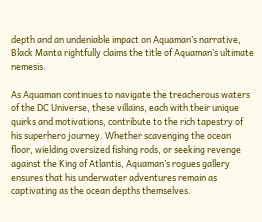depth and an undeniable impact on Aquaman’s narrative, Black Manta rightfully claims the title of Aquaman’s ultimate nemesis.

As Aquaman continues to navigate the treacherous waters of the DC Universe, these villains, each with their unique quirks and motivations, contribute to the rich tapestry of his superhero journey. Whether scavenging the ocean floor, wielding oversized fishing rods, or seeking revenge against the King of Atlantis, Aquaman’s rogues gallery ensures that his underwater adventures remain as captivating as the ocean depths themselves.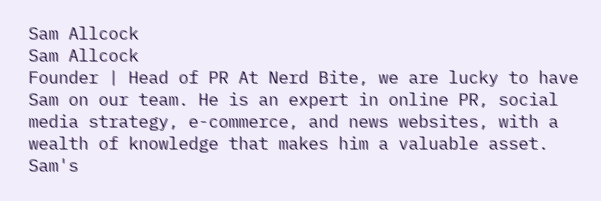Sam Allcock
Sam Allcock
Founder | Head of PR At Nerd Bite, we are lucky to have Sam on our team. He is an expert in online PR, social media strategy, e-commerce, and news websites, with a wealth of knowledge that makes him a valuable asset. Sam's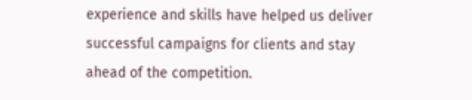experience and skills have helped us deliver successful campaigns for clients and stay ahead of the competition.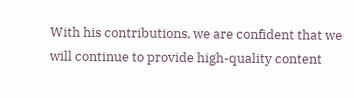With his contributions, we are confident that we will continue to provide high-quality content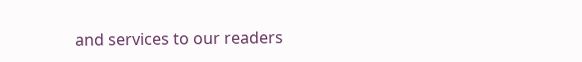and services to our readers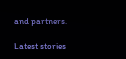and partners.

Latest stories